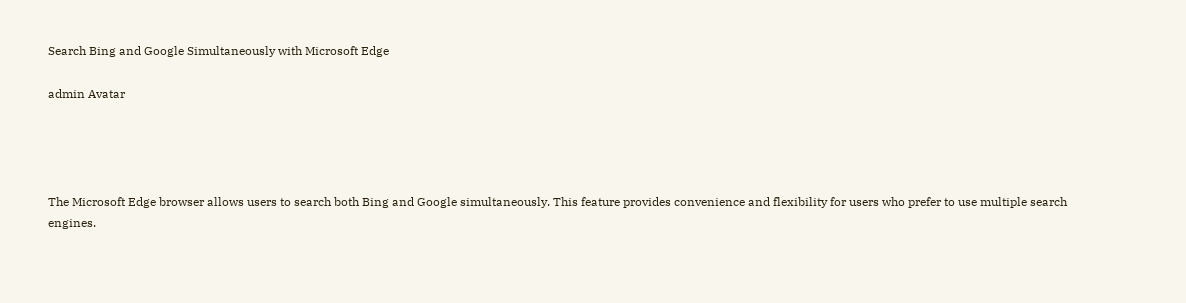Search Bing and Google Simultaneously with Microsoft Edge

admin Avatar




The Microsoft Edge browser allows users to search both Bing and Google simultaneously. This feature provides convenience and flexibility for users who prefer to use multiple search engines.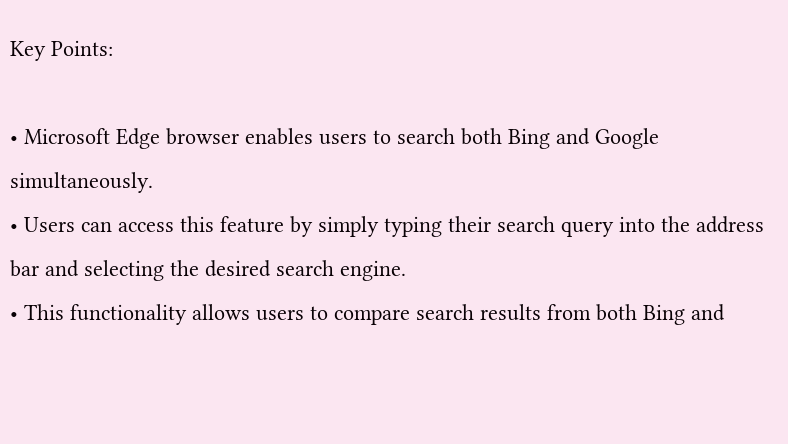Key Points:

• Microsoft Edge browser enables users to search both Bing and Google simultaneously.
• Users can access this feature by simply typing their search query into the address bar and selecting the desired search engine.
• This functionality allows users to compare search results from both Bing and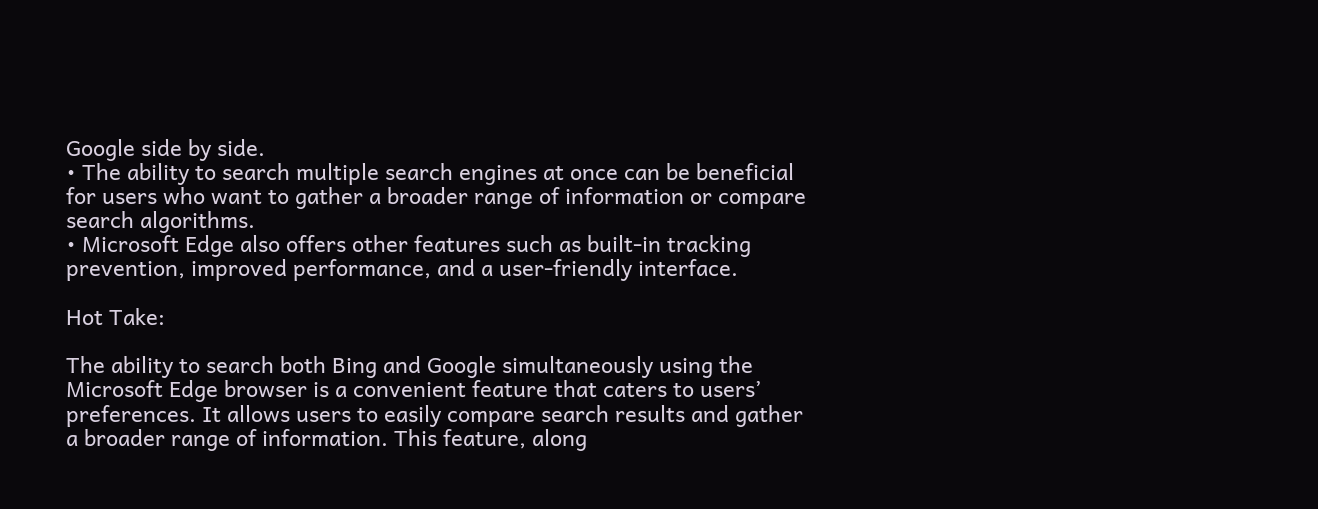Google side by side.
• The ability to search multiple search engines at once can be beneficial for users who want to gather a broader range of information or compare search algorithms.
• Microsoft Edge also offers other features such as built-in tracking prevention, improved performance, and a user-friendly interface.

Hot Take:

The ability to search both Bing and Google simultaneously using the Microsoft Edge browser is a convenient feature that caters to users’ preferences. It allows users to easily compare search results and gather a broader range of information. This feature, along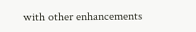with other enhancements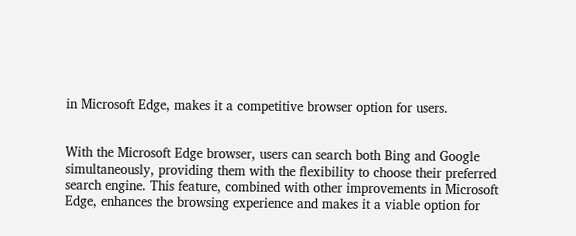in Microsoft Edge, makes it a competitive browser option for users.


With the Microsoft Edge browser, users can search both Bing and Google simultaneously, providing them with the flexibility to choose their preferred search engine. This feature, combined with other improvements in Microsoft Edge, enhances the browsing experience and makes it a viable option for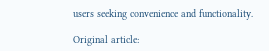users seeking convenience and functionality.

Original article: